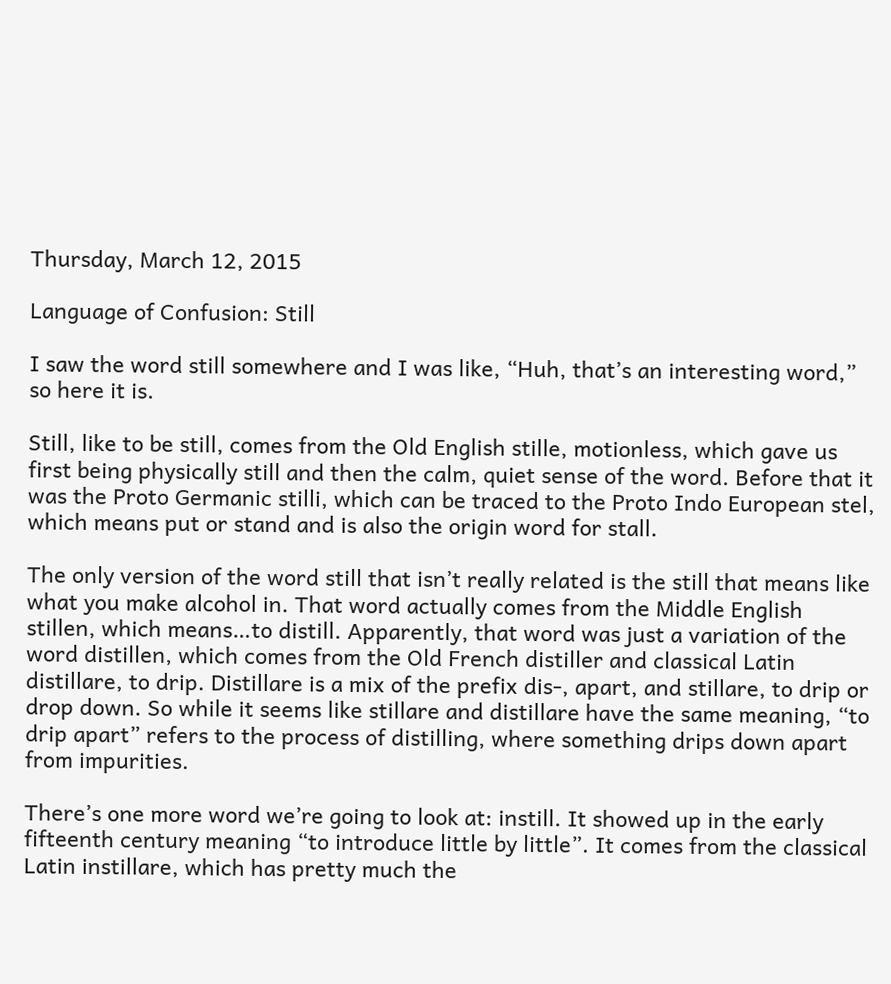Thursday, March 12, 2015

Language of Confusion: Still

I saw the word still somewhere and I was like, “Huh, that’s an interesting word,” so here it is.

Still, like to be still, comes from the Old English stille, motionless, which gave us first being physically still and then the calm, quiet sense of the word. Before that it was the Proto Germanic stilli, which can be traced to the Proto Indo European stel, which means put or stand and is also the origin word for stall.

The only version of the word still that isn’t really related is the still that means like what you make alcohol in. That word actually comes from the Middle English stillen, which means…to distill. Apparently, that word was just a variation of the word distillen, which comes from the Old French distiller and classical Latin distillare, to drip. Distillare is a mix of the prefix dis-, apart, and stillare, to drip or drop down. So while it seems like stillare and distillare have the same meaning, “to drip apart” refers to the process of distilling, where something drips down apart from impurities.

There’s one more word we’re going to look at: instill. It showed up in the early fifteenth century meaning “to introduce little by little”. It comes from the classical Latin instillare, which has pretty much the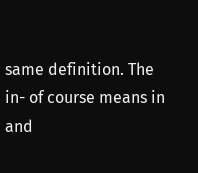same definition. The in- of course means in and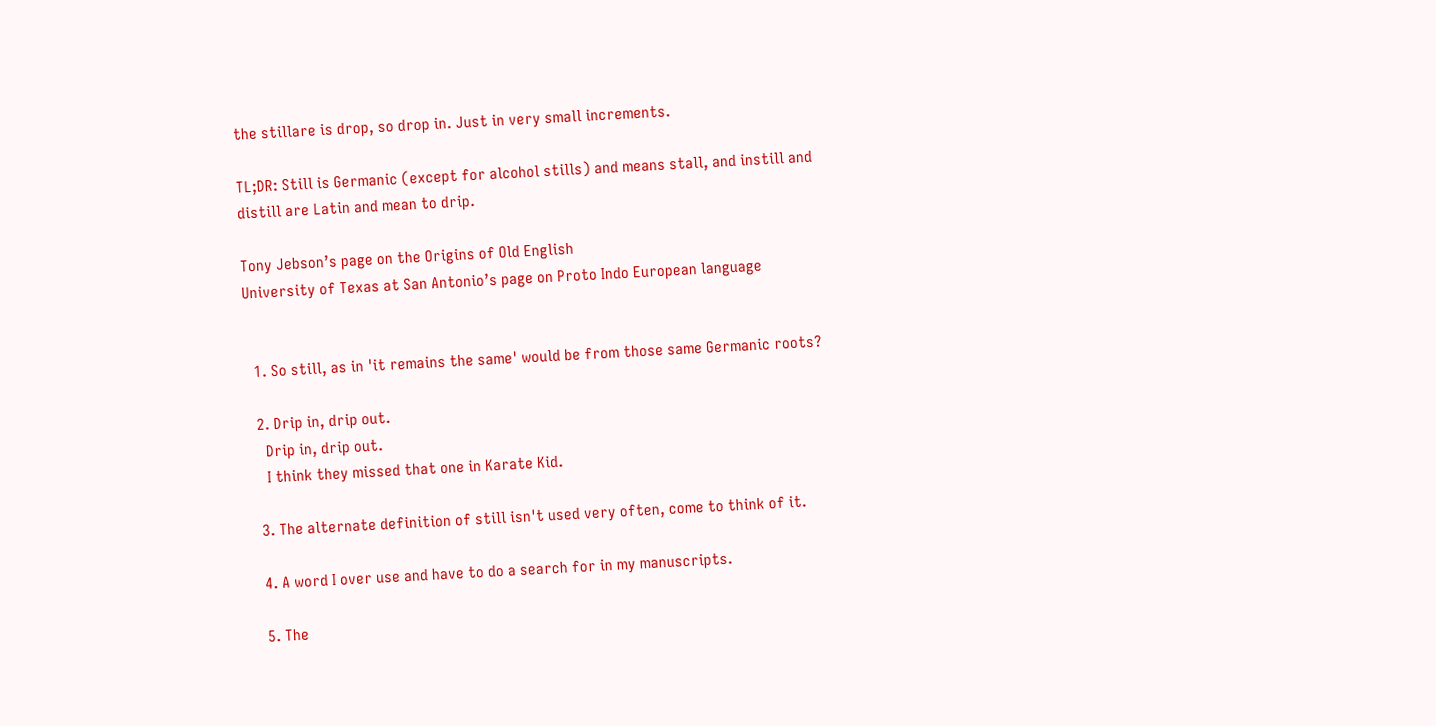the stillare is drop, so drop in. Just in very small increments.

TL;DR: Still is Germanic (except for alcohol stills) and means stall, and instill and distill are Latin and mean to drip.

Tony Jebson’s page on the Origins of Old English
University of Texas at San Antonio’s page on Proto Indo European language


  1. So still, as in 'it remains the same' would be from those same Germanic roots?

  2. Drip in, drip out.
    Drip in, drip out.
    I think they missed that one in Karate Kid.

  3. The alternate definition of still isn't used very often, come to think of it.

  4. A word I over use and have to do a search for in my manuscripts.

  5. The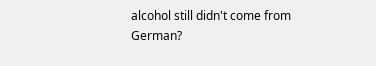alcohol still didn't come from German?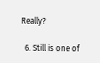Really?

  6. Still is one of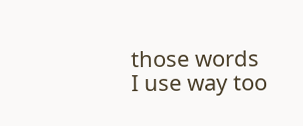those words I use way too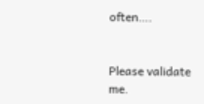often….


Please validate me.